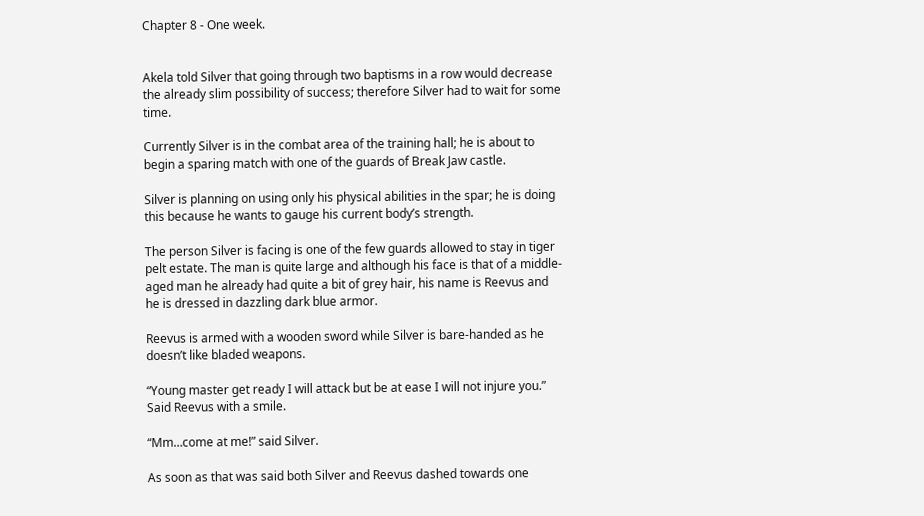Chapter 8 - One week.


Akela told Silver that going through two baptisms in a row would decrease the already slim possibility of success; therefore Silver had to wait for some time.

Currently Silver is in the combat area of the training hall; he is about to begin a sparing match with one of the guards of Break Jaw castle.

Silver is planning on using only his physical abilities in the spar; he is doing this because he wants to gauge his current body’s strength.

The person Silver is facing is one of the few guards allowed to stay in tiger pelt estate. The man is quite large and although his face is that of a middle-aged man he already had quite a bit of grey hair, his name is Reevus and he is dressed in dazzling dark blue armor.

Reevus is armed with a wooden sword while Silver is bare-handed as he doesn’t like bladed weapons.

“Young master get ready I will attack but be at ease I will not injure you.” Said Reevus with a smile.

“Mm…come at me!” said Silver.

As soon as that was said both Silver and Reevus dashed towards one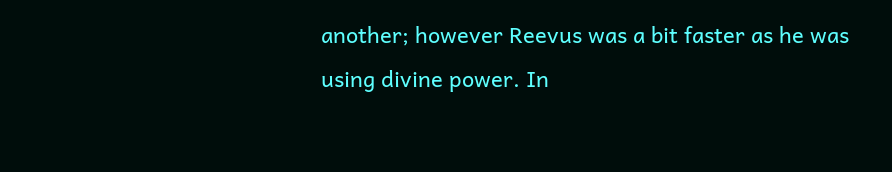another; however Reevus was a bit faster as he was using divine power. In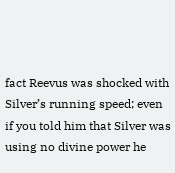fact Reevus was shocked with Silver’s running speed; even if you told him that Silver was using no divine power he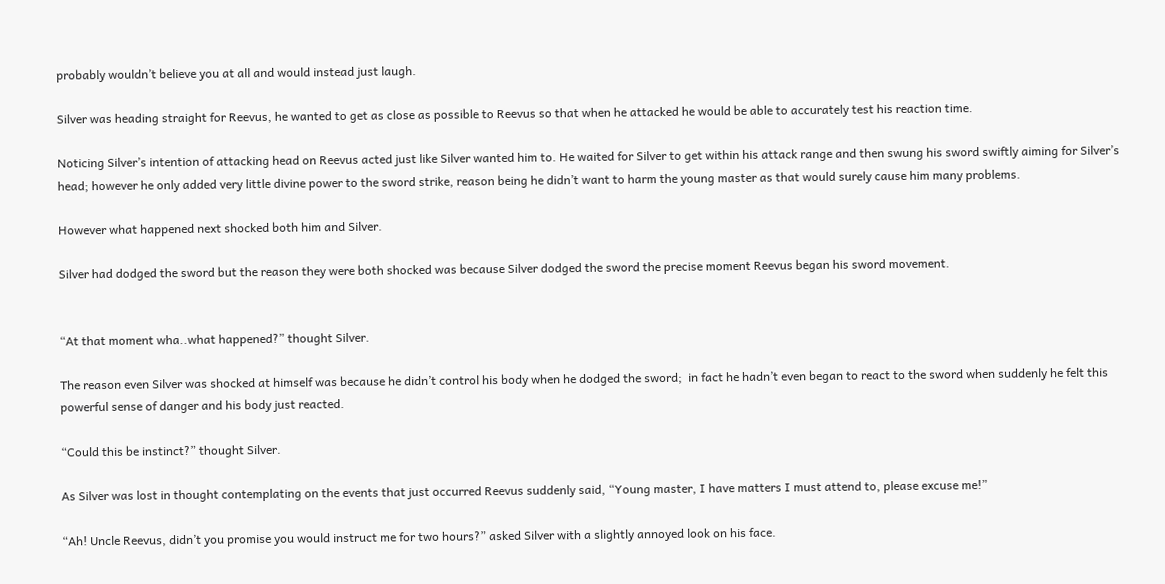probably wouldn’t believe you at all and would instead just laugh.

Silver was heading straight for Reevus, he wanted to get as close as possible to Reevus so that when he attacked he would be able to accurately test his reaction time.

Noticing Silver’s intention of attacking head on Reevus acted just like Silver wanted him to. He waited for Silver to get within his attack range and then swung his sword swiftly aiming for Silver’s head; however he only added very little divine power to the sword strike, reason being he didn’t want to harm the young master as that would surely cause him many problems.

However what happened next shocked both him and Silver.

Silver had dodged the sword but the reason they were both shocked was because Silver dodged the sword the precise moment Reevus began his sword movement.


“At that moment wha..what happened?” thought Silver.

The reason even Silver was shocked at himself was because he didn’t control his body when he dodged the sword;  in fact he hadn’t even began to react to the sword when suddenly he felt this powerful sense of danger and his body just reacted.

“Could this be instinct?” thought Silver.

As Silver was lost in thought contemplating on the events that just occurred Reevus suddenly said, “Young master, I have matters I must attend to, please excuse me!”

“Ah! Uncle Reevus, didn’t you promise you would instruct me for two hours?” asked Silver with a slightly annoyed look on his face.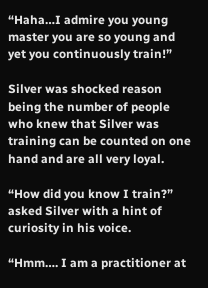“Haha…I admire you young master you are so young and yet you continuously train!”

Silver was shocked reason being the number of people who knew that Silver was training can be counted on one hand and are all very loyal.

“How did you know I train?” asked Silver with a hint of curiosity in his voice.

“Hmm…. I am a practitioner at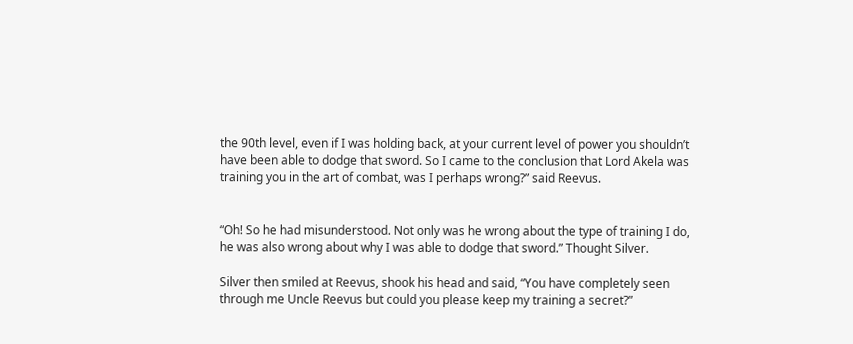the 90th level, even if I was holding back, at your current level of power you shouldn’t have been able to dodge that sword. So I came to the conclusion that Lord Akela was training you in the art of combat, was I perhaps wrong?” said Reevus.


“Oh! So he had misunderstood. Not only was he wrong about the type of training I do, he was also wrong about why I was able to dodge that sword.” Thought Silver.

Silver then smiled at Reevus, shook his head and said, “You have completely seen through me Uncle Reevus but could you please keep my training a secret?”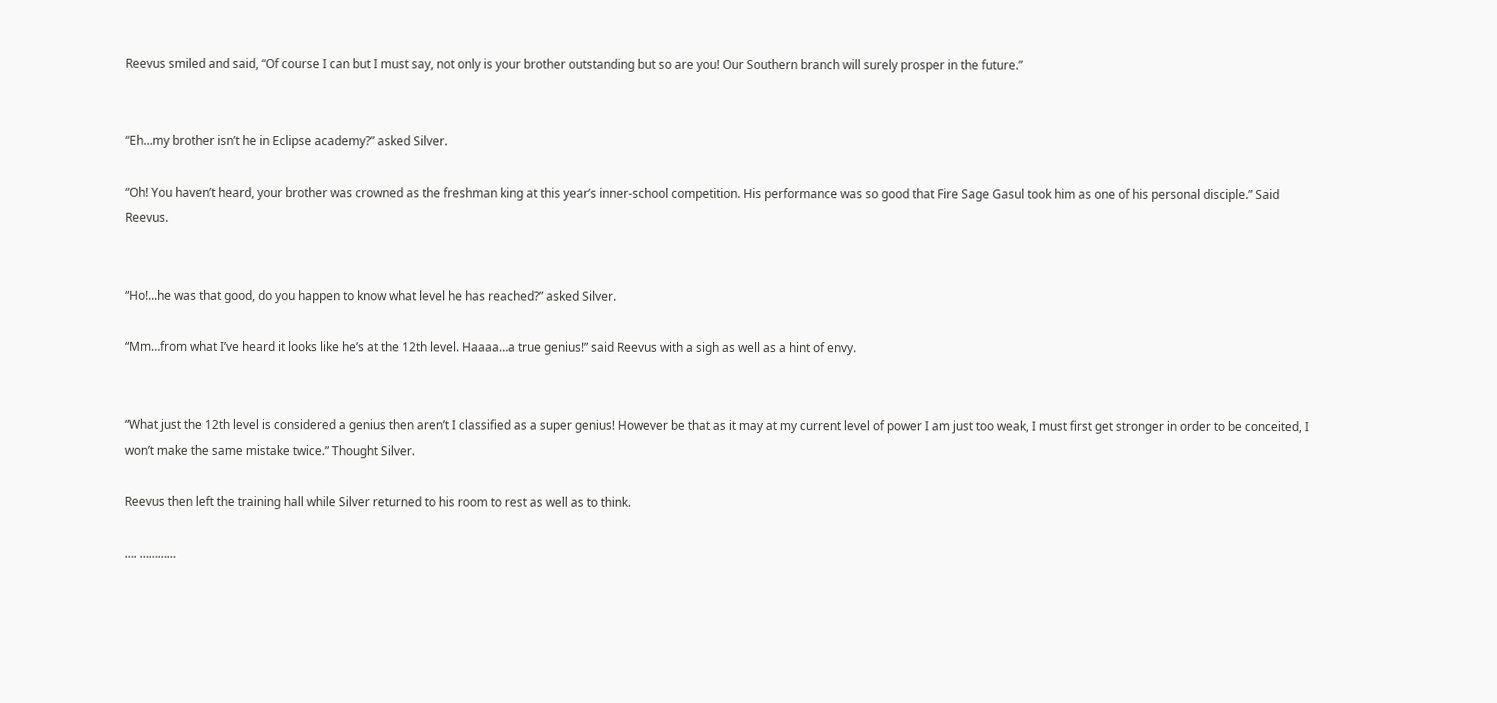Reevus smiled and said, “Of course I can but I must say, not only is your brother outstanding but so are you! Our Southern branch will surely prosper in the future.”


“Eh…my brother isn’t he in Eclipse academy?” asked Silver.

“Oh! You haven’t heard, your brother was crowned as the freshman king at this year’s inner-school competition. His performance was so good that Fire Sage Gasul took him as one of his personal disciple.” Said Reevus.


“Ho!...he was that good, do you happen to know what level he has reached?” asked Silver.

“Mm…from what I’ve heard it looks like he’s at the 12th level. Haaaa…a true genius!” said Reevus with a sigh as well as a hint of envy.


“What just the 12th level is considered a genius then aren’t I classified as a super genius! However be that as it may at my current level of power I am just too weak, I must first get stronger in order to be conceited, I won’t make the same mistake twice.” Thought Silver.

Reevus then left the training hall while Silver returned to his room to rest as well as to think.

…. …………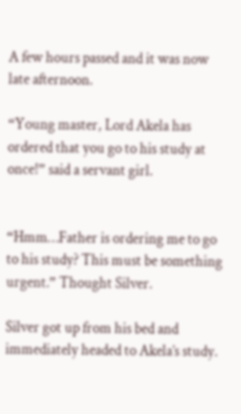A few hours passed and it was now late afternoon.

“Young master, Lord Akela has ordered that you go to his study at once!” said a servant girl.


“Hmm…Father is ordering me to go to his study? This must be something urgent.” Thought Silver.

Silver got up from his bed and immediately headed to Akela’s study.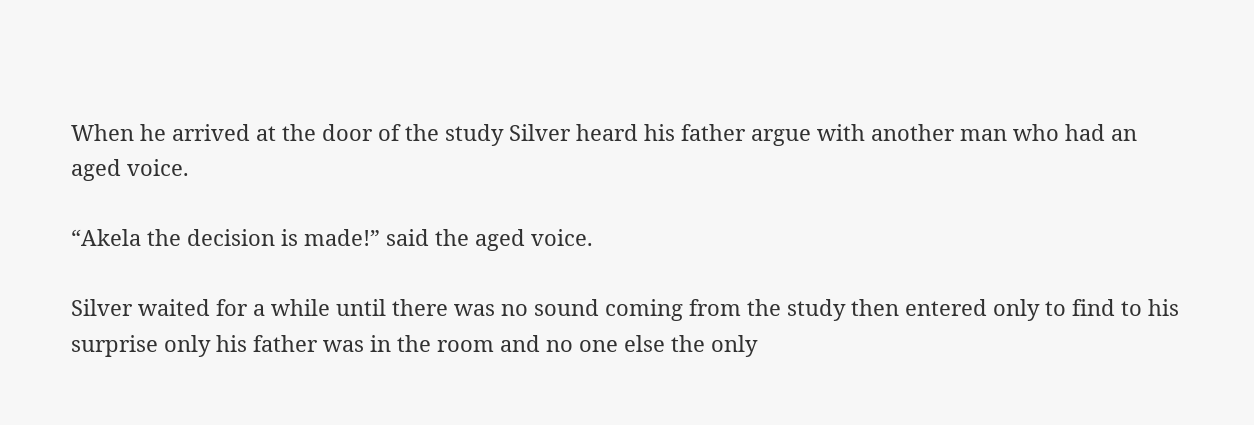When he arrived at the door of the study Silver heard his father argue with another man who had an aged voice.

“Akela the decision is made!” said the aged voice.

Silver waited for a while until there was no sound coming from the study then entered only to find to his surprise only his father was in the room and no one else the only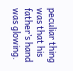peculiar thing was that his father’s hand was glowing.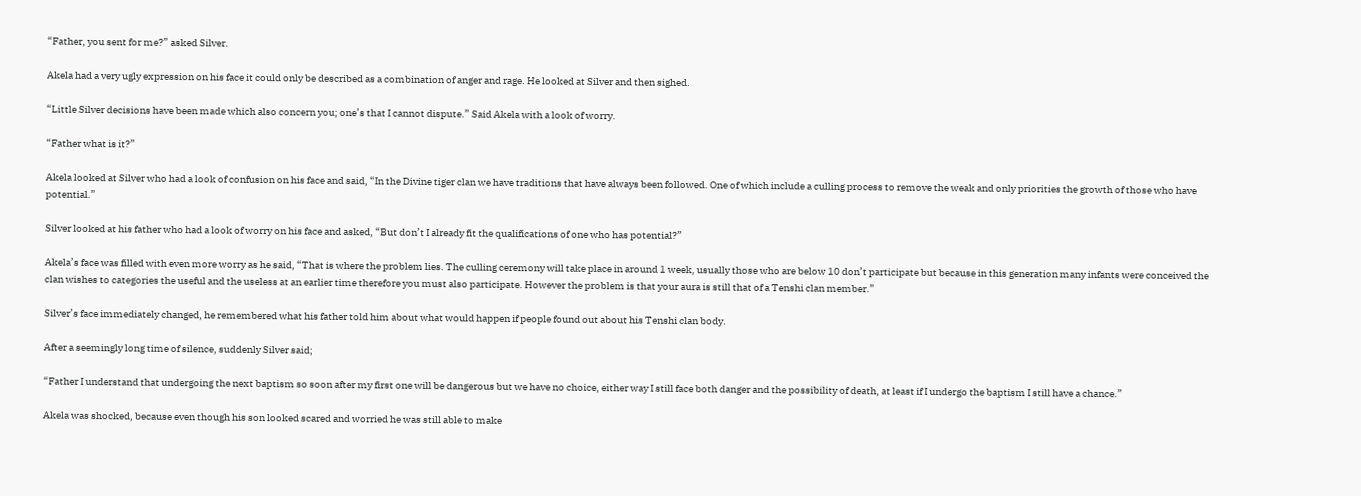“Father, you sent for me?” asked Silver.

Akela had a very ugly expression on his face it could only be described as a combination of anger and rage. He looked at Silver and then sighed.

“Little Silver decisions have been made which also concern you; one’s that I cannot dispute.” Said Akela with a look of worry.

“Father what is it?”

Akela looked at Silver who had a look of confusion on his face and said, “In the Divine tiger clan we have traditions that have always been followed. One of which include a culling process to remove the weak and only priorities the growth of those who have potential.”

Silver looked at his father who had a look of worry on his face and asked, “But don’t I already fit the qualifications of one who has potential?”

Akela’s face was filled with even more worry as he said, “That is where the problem lies. The culling ceremony will take place in around 1 week, usually those who are below 10 don’t participate but because in this generation many infants were conceived the clan wishes to categories the useful and the useless at an earlier time therefore you must also participate. However the problem is that your aura is still that of a Tenshi clan member.”

Silver’s face immediately changed, he remembered what his father told him about what would happen if people found out about his Tenshi clan body.

After a seemingly long time of silence, suddenly Silver said;

“Father I understand that undergoing the next baptism so soon after my first one will be dangerous but we have no choice, either way I still face both danger and the possibility of death, at least if I undergo the baptism I still have a chance.”

Akela was shocked, because even though his son looked scared and worried he was still able to make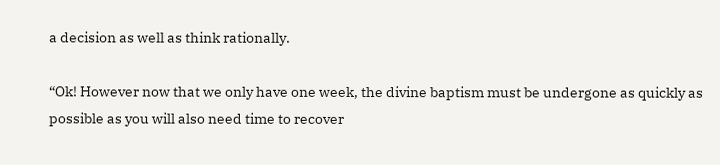a decision as well as think rationally.

“Ok! However now that we only have one week, the divine baptism must be undergone as quickly as possible as you will also need time to recover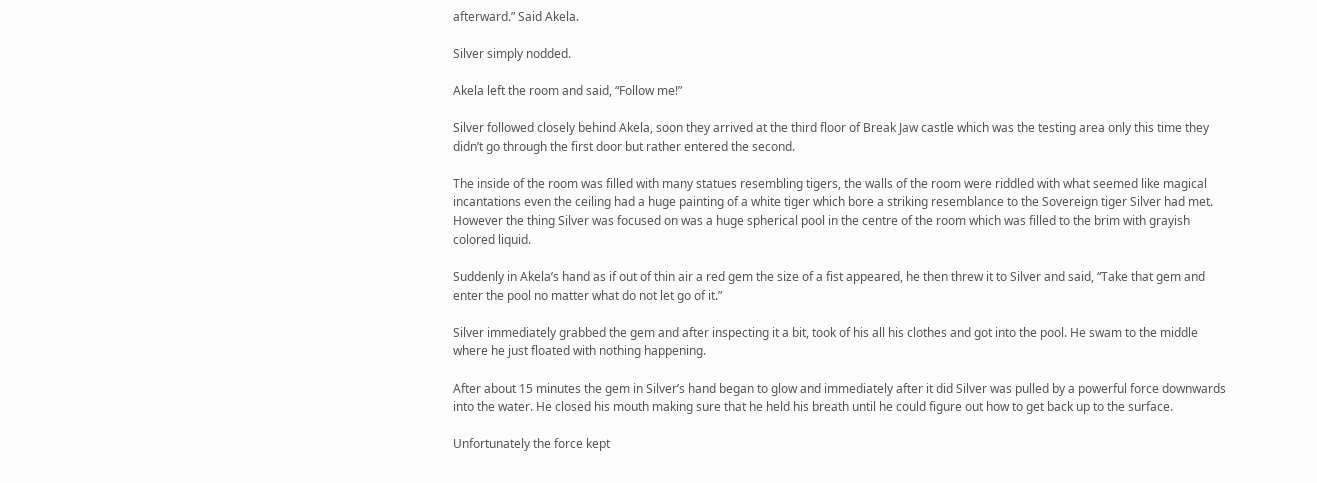afterward.” Said Akela.

Silver simply nodded.

Akela left the room and said, “Follow me!”

Silver followed closely behind Akela, soon they arrived at the third floor of Break Jaw castle which was the testing area only this time they didn’t go through the first door but rather entered the second.

The inside of the room was filled with many statues resembling tigers, the walls of the room were riddled with what seemed like magical incantations even the ceiling had a huge painting of a white tiger which bore a striking resemblance to the Sovereign tiger Silver had met. However the thing Silver was focused on was a huge spherical pool in the centre of the room which was filled to the brim with grayish colored liquid.

Suddenly in Akela’s hand as if out of thin air a red gem the size of a fist appeared, he then threw it to Silver and said, “Take that gem and enter the pool no matter what do not let go of it.”

Silver immediately grabbed the gem and after inspecting it a bit, took of his all his clothes and got into the pool. He swam to the middle where he just floated with nothing happening.

After about 15 minutes the gem in Silver’s hand began to glow and immediately after it did Silver was pulled by a powerful force downwards into the water. He closed his mouth making sure that he held his breath until he could figure out how to get back up to the surface.

Unfortunately the force kept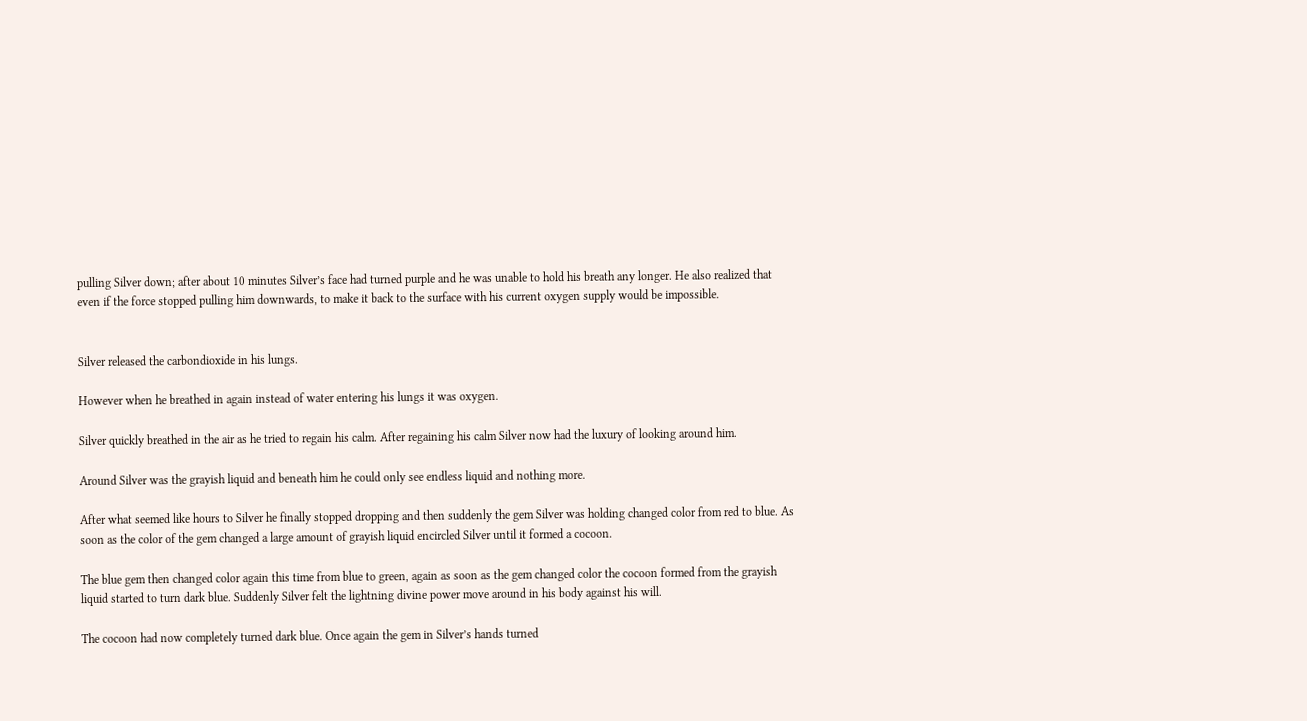pulling Silver down; after about 10 minutes Silver’s face had turned purple and he was unable to hold his breath any longer. He also realized that even if the force stopped pulling him downwards, to make it back to the surface with his current oxygen supply would be impossible.


Silver released the carbondioxide in his lungs.

However when he breathed in again instead of water entering his lungs it was oxygen.

Silver quickly breathed in the air as he tried to regain his calm. After regaining his calm Silver now had the luxury of looking around him.

Around Silver was the grayish liquid and beneath him he could only see endless liquid and nothing more.

After what seemed like hours to Silver he finally stopped dropping and then suddenly the gem Silver was holding changed color from red to blue. As soon as the color of the gem changed a large amount of grayish liquid encircled Silver until it formed a cocoon.

The blue gem then changed color again this time from blue to green, again as soon as the gem changed color the cocoon formed from the grayish liquid started to turn dark blue. Suddenly Silver felt the lightning divine power move around in his body against his will.

The cocoon had now completely turned dark blue. Once again the gem in Silver’s hands turned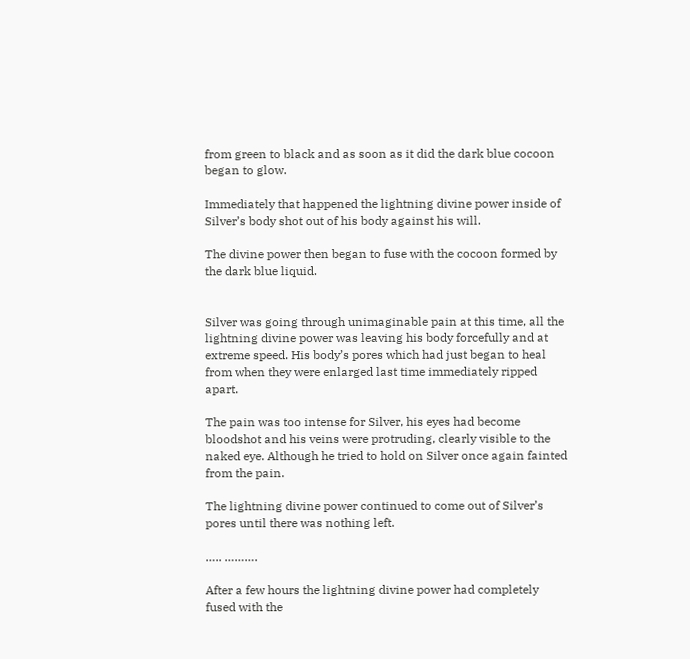from green to black and as soon as it did the dark blue cocoon began to glow.

Immediately that happened the lightning divine power inside of Silver’s body shot out of his body against his will.

The divine power then began to fuse with the cocoon formed by the dark blue liquid.


Silver was going through unimaginable pain at this time, all the lightning divine power was leaving his body forcefully and at extreme speed. His body’s pores which had just began to heal from when they were enlarged last time immediately ripped apart.

The pain was too intense for Silver, his eyes had become bloodshot and his veins were protruding, clearly visible to the naked eye. Although he tried to hold on Silver once again fainted from the pain.

The lightning divine power continued to come out of Silver’s pores until there was nothing left.

….. ……….

After a few hours the lightning divine power had completely fused with the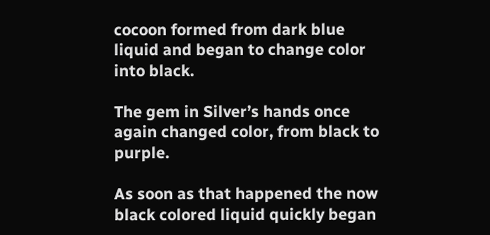cocoon formed from dark blue liquid and began to change color into black.

The gem in Silver’s hands once again changed color, from black to purple.

As soon as that happened the now black colored liquid quickly began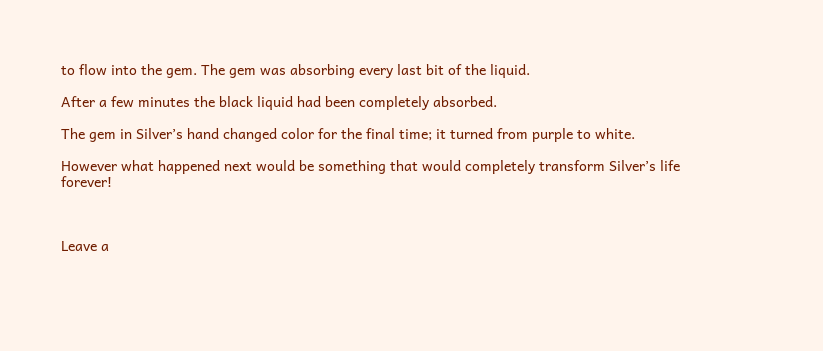to flow into the gem. The gem was absorbing every last bit of the liquid.

After a few minutes the black liquid had been completely absorbed.

The gem in Silver’s hand changed color for the final time; it turned from purple to white.

However what happened next would be something that would completely transform Silver’s life forever!



Leave a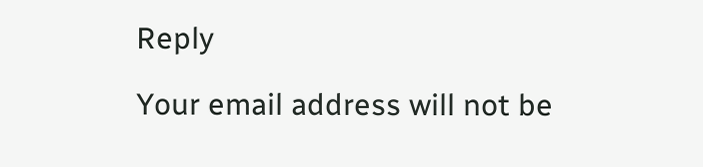Reply

Your email address will not be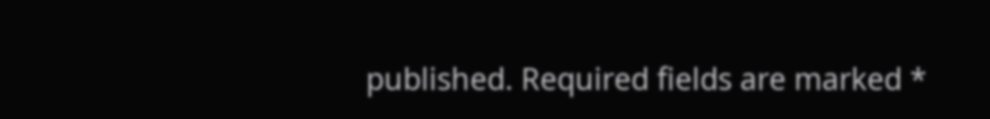published. Required fields are marked *